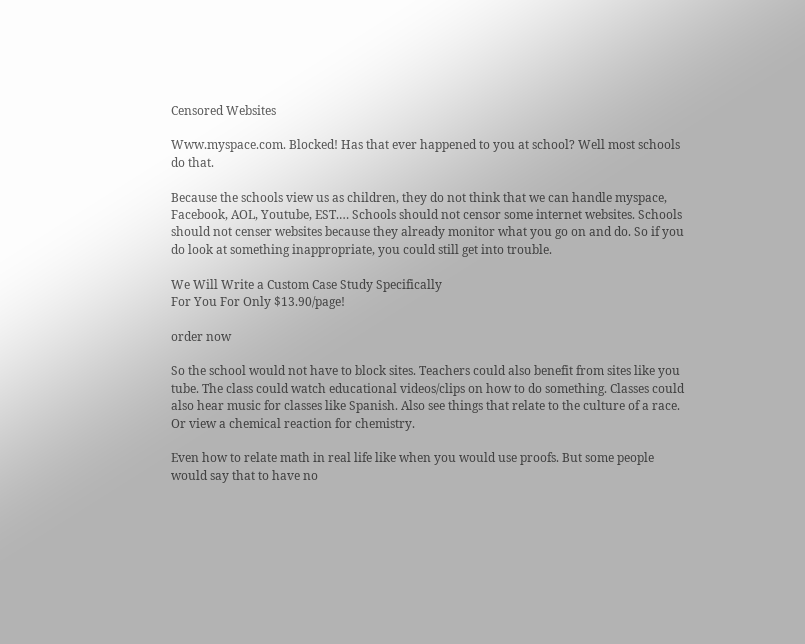Censored Websites

Www.myspace.com. Blocked! Has that ever happened to you at school? Well most schools do that.

Because the schools view us as children, they do not think that we can handle myspace, Facebook, AOL, Youtube, EST.… Schools should not censor some internet websites. Schools should not censer websites because they already monitor what you go on and do. So if you do look at something inappropriate, you could still get into trouble.

We Will Write a Custom Case Study Specifically
For You For Only $13.90/page!

order now

So the school would not have to block sites. Teachers could also benefit from sites like you tube. The class could watch educational videos/clips on how to do something. Classes could also hear music for classes like Spanish. Also see things that relate to the culture of a race. Or view a chemical reaction for chemistry.

Even how to relate math in real life like when you would use proofs. But some people would say that to have no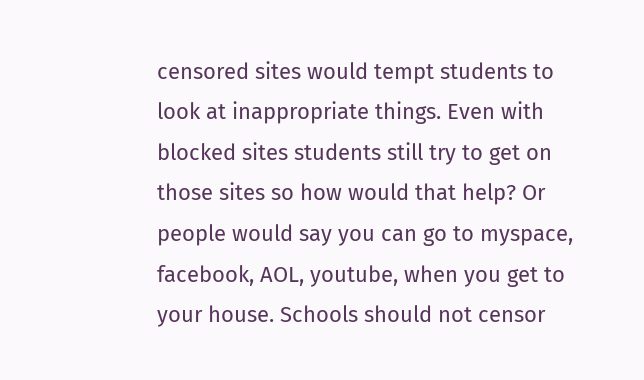censored sites would tempt students to look at inappropriate things. Even with blocked sites students still try to get on those sites so how would that help? Or people would say you can go to myspace, facebook, AOL, youtube, when you get to your house. Schools should not censor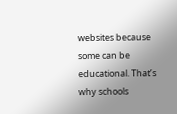websites because some can be educational. That’s why schools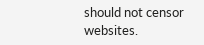should not censor websites.